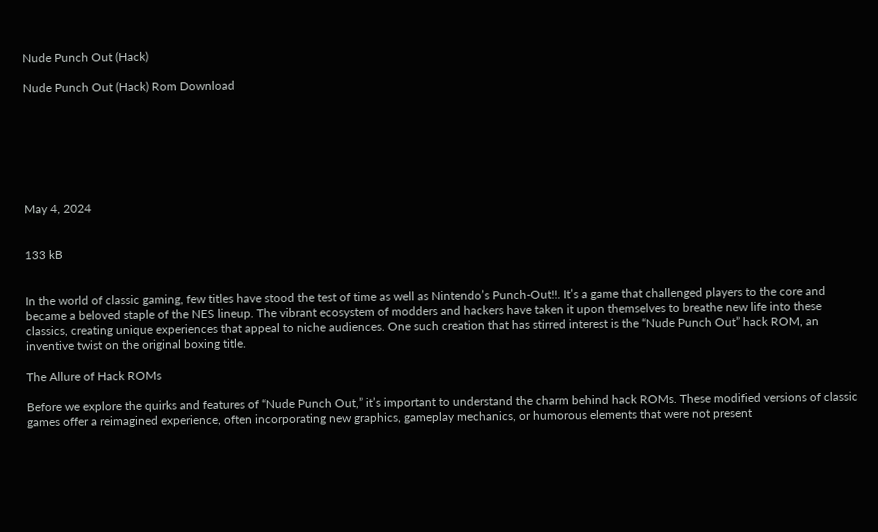Nude Punch Out (Hack)

Nude Punch Out (Hack) Rom Download







May 4, 2024


133 kB


In the world of classic gaming, few titles have stood the test of time as well as Nintendo’s Punch-Out!!. It’s a game that challenged players to the core and became a beloved staple of the NES lineup. The vibrant ecosystem of modders and hackers have taken it upon themselves to breathe new life into these classics, creating unique experiences that appeal to niche audiences. One such creation that has stirred interest is the “Nude Punch Out” hack ROM, an inventive twist on the original boxing title.

The Allure of Hack ROMs

Before we explore the quirks and features of “Nude Punch Out,” it’s important to understand the charm behind hack ROMs. These modified versions of classic games offer a reimagined experience, often incorporating new graphics, gameplay mechanics, or humorous elements that were not present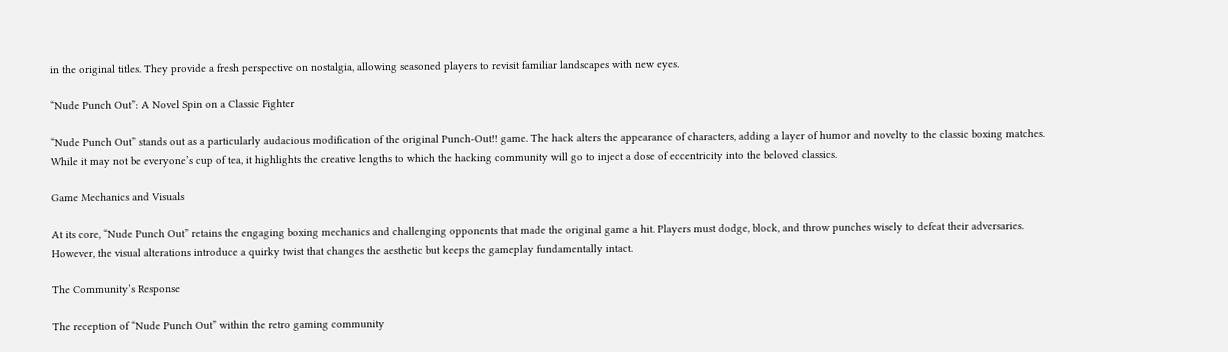in the original titles. They provide a fresh perspective on nostalgia, allowing seasoned players to revisit familiar landscapes with new eyes.

“Nude Punch Out”: A Novel Spin on a Classic Fighter

“Nude Punch Out” stands out as a particularly audacious modification of the original Punch-Out!! game. The hack alters the appearance of characters, adding a layer of humor and novelty to the classic boxing matches. While it may not be everyone’s cup of tea, it highlights the creative lengths to which the hacking community will go to inject a dose of eccentricity into the beloved classics.

Game Mechanics and Visuals

At its core, “Nude Punch Out” retains the engaging boxing mechanics and challenging opponents that made the original game a hit. Players must dodge, block, and throw punches wisely to defeat their adversaries. However, the visual alterations introduce a quirky twist that changes the aesthetic but keeps the gameplay fundamentally intact.

The Community’s Response

The reception of “Nude Punch Out” within the retro gaming community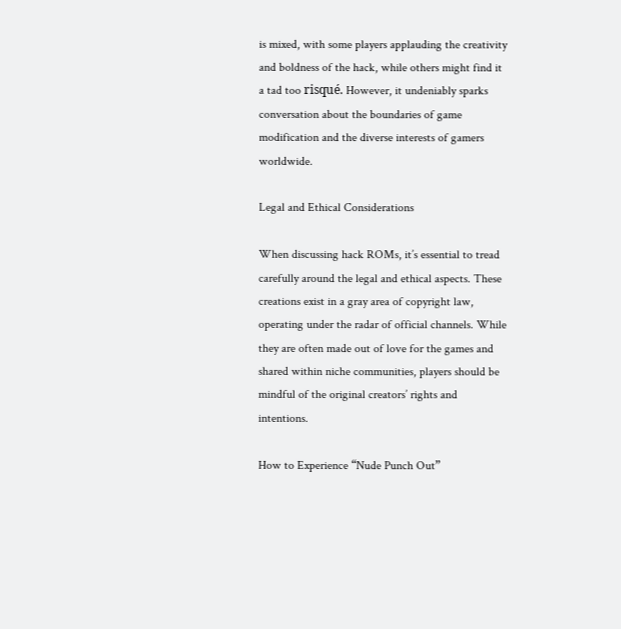is mixed, with some players applauding the creativity and boldness of the hack, while others might find it a tad too risqué. However, it undeniably sparks conversation about the boundaries of game modification and the diverse interests of gamers worldwide.

Legal and Ethical Considerations

When discussing hack ROMs, it’s essential to tread carefully around the legal and ethical aspects. These creations exist in a gray area of copyright law, operating under the radar of official channels. While they are often made out of love for the games and shared within niche communities, players should be mindful of the original creators’ rights and intentions.

How to Experience “Nude Punch Out”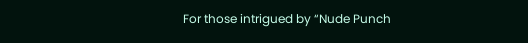For those intrigued by “Nude Punch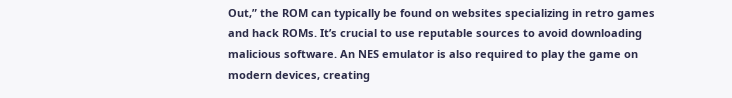Out,” the ROM can typically be found on websites specializing in retro games and hack ROMs. It’s crucial to use reputable sources to avoid downloading malicious software. An NES emulator is also required to play the game on modern devices, creating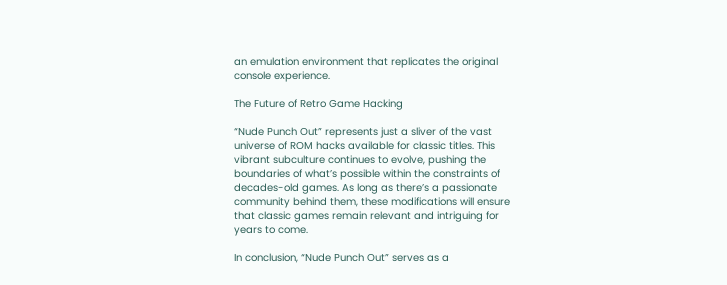an emulation environment that replicates the original console experience.

The Future of Retro Game Hacking

“Nude Punch Out” represents just a sliver of the vast universe of ROM hacks available for classic titles. This vibrant subculture continues to evolve, pushing the boundaries of what’s possible within the constraints of decades-old games. As long as there’s a passionate community behind them, these modifications will ensure that classic games remain relevant and intriguing for years to come.

In conclusion, “Nude Punch Out” serves as a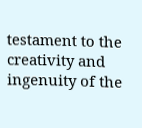testament to the creativity and ingenuity of the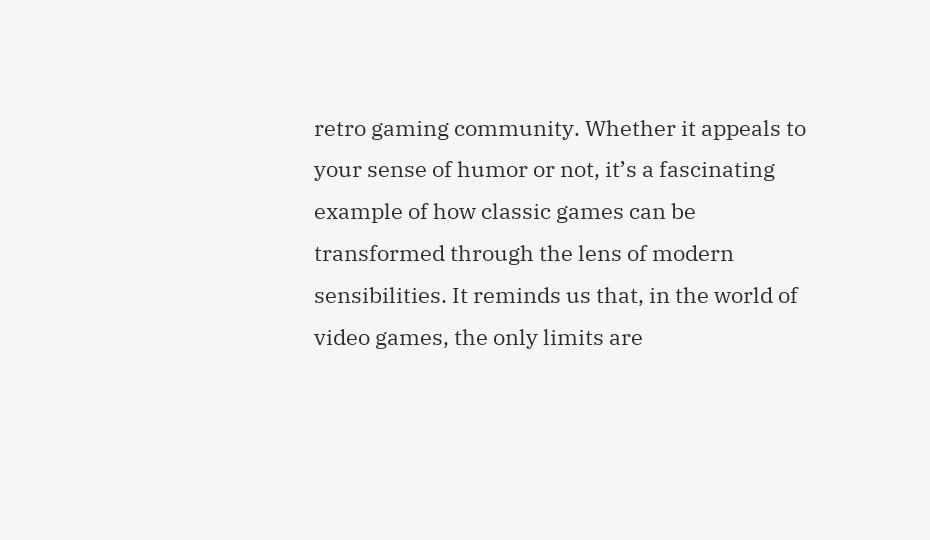retro gaming community. Whether it appeals to your sense of humor or not, it’s a fascinating example of how classic games can be transformed through the lens of modern sensibilities. It reminds us that, in the world of video games, the only limits are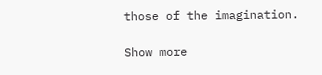those of the imagination.

Show more